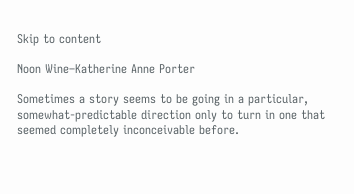Skip to content

Noon Wine–Katherine Anne Porter

Sometimes a story seems to be going in a particular, somewhat-predictable direction only to turn in one that seemed completely inconceivable before.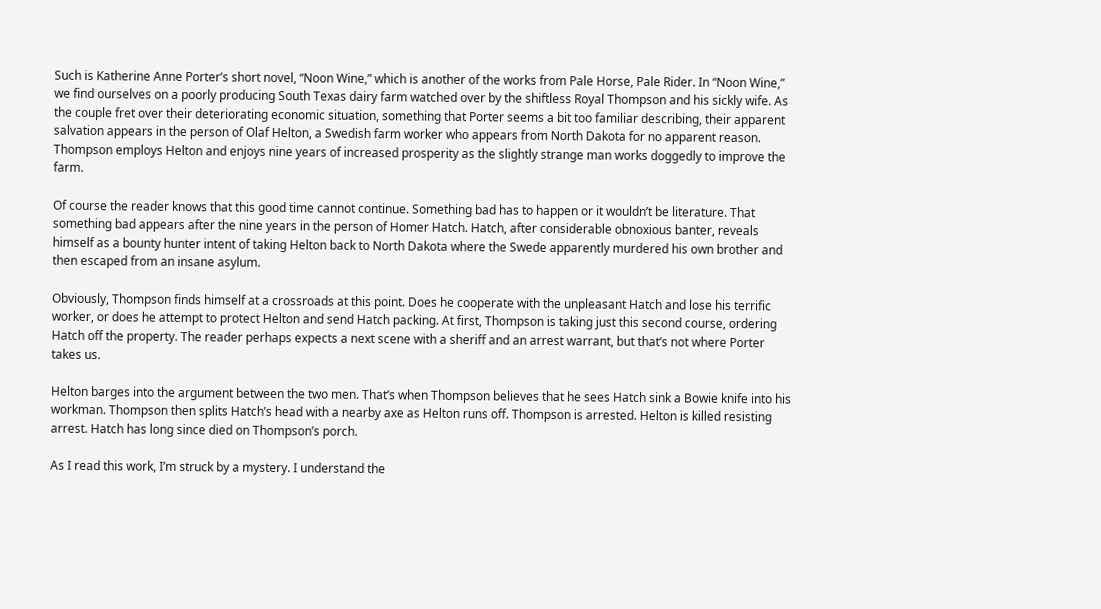Such is Katherine Anne Porter’s short novel, “Noon Wine,” which is another of the works from Pale Horse, Pale Rider. In “Noon Wine,” we find ourselves on a poorly producing South Texas dairy farm watched over by the shiftless Royal Thompson and his sickly wife. As the couple fret over their deteriorating economic situation, something that Porter seems a bit too familiar describing, their apparent salvation appears in the person of Olaf Helton, a Swedish farm worker who appears from North Dakota for no apparent reason. Thompson employs Helton and enjoys nine years of increased prosperity as the slightly strange man works doggedly to improve the farm.

Of course the reader knows that this good time cannot continue. Something bad has to happen or it wouldn’t be literature. That something bad appears after the nine years in the person of Homer Hatch. Hatch, after considerable obnoxious banter, reveals himself as a bounty hunter intent of taking Helton back to North Dakota where the Swede apparently murdered his own brother and then escaped from an insane asylum.

Obviously, Thompson finds himself at a crossroads at this point. Does he cooperate with the unpleasant Hatch and lose his terrific worker, or does he attempt to protect Helton and send Hatch packing. At first, Thompson is taking just this second course, ordering Hatch off the property. The reader perhaps expects a next scene with a sheriff and an arrest warrant, but that’s not where Porter takes us.

Helton barges into the argument between the two men. That’s when Thompson believes that he sees Hatch sink a Bowie knife into his workman. Thompson then splits Hatch’s head with a nearby axe as Helton runs off. Thompson is arrested. Helton is killed resisting arrest. Hatch has long since died on Thompson’s porch.

As I read this work, I’m struck by a mystery. I understand the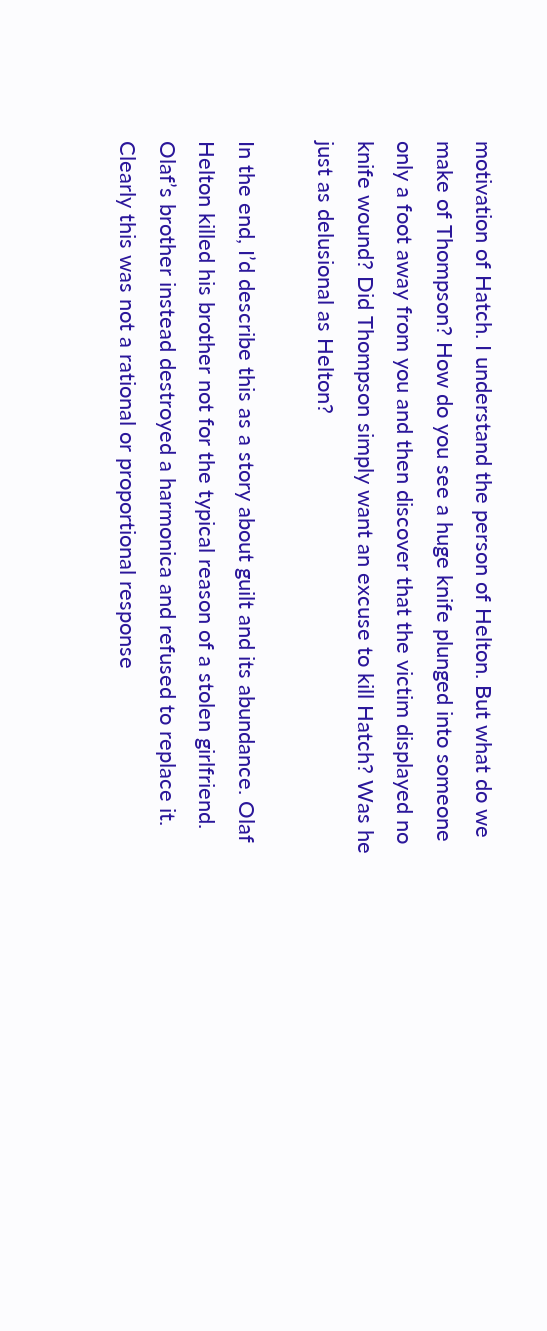motivation of Hatch. I understand the person of Helton. But what do we make of Thompson? How do you see a huge knife plunged into someone only a foot away from you and then discover that the victim displayed no knife wound? Did Thompson simply want an excuse to kill Hatch? Was he just as delusional as Helton?

In the end, I’d describe this as a story about guilt and its abundance. Olaf Helton killed his brother not for the typical reason of a stolen girlfriend. Olaf’s brother instead destroyed a harmonica and refused to replace it. Clearly this was not a rational or proportional response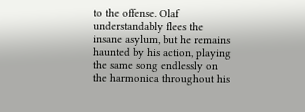to the offense. Olaf understandably flees the insane asylum, but he remains haunted by his action, playing the same song endlessly on the harmonica throughout his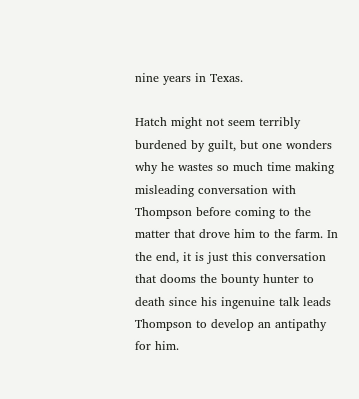nine years in Texas.

Hatch might not seem terribly burdened by guilt, but one wonders why he wastes so much time making misleading conversation with Thompson before coming to the matter that drove him to the farm. In the end, it is just this conversation that dooms the bounty hunter to death since his ingenuine talk leads Thompson to develop an antipathy for him.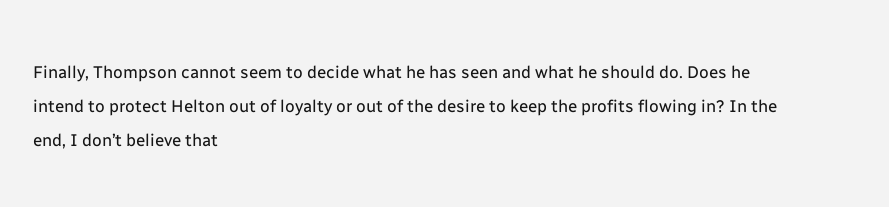Finally, Thompson cannot seem to decide what he has seen and what he should do. Does he intend to protect Helton out of loyalty or out of the desire to keep the profits flowing in? In the end, I don’t believe that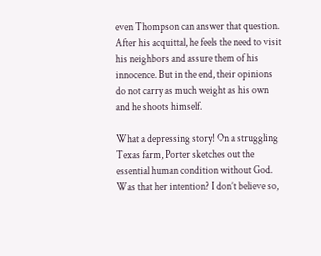even Thompson can answer that question. After his acquittal, he feels the need to visit his neighbors and assure them of his innocence. But in the end, their opinions do not carry as much weight as his own and he shoots himself.

What a depressing story! On a struggling Texas farm, Porter sketches out the essential human condition without God. Was that her intention? I don’t believe so,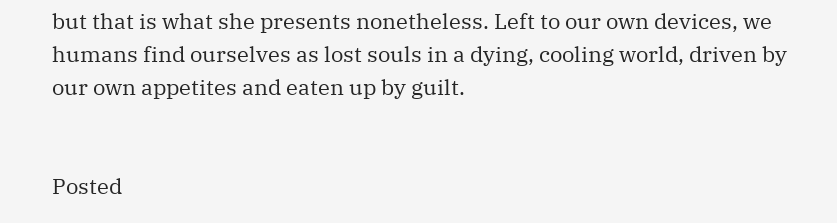but that is what she presents nonetheless. Left to our own devices, we humans find ourselves as lost souls in a dying, cooling world, driven by our own appetites and eaten up by guilt.


Posted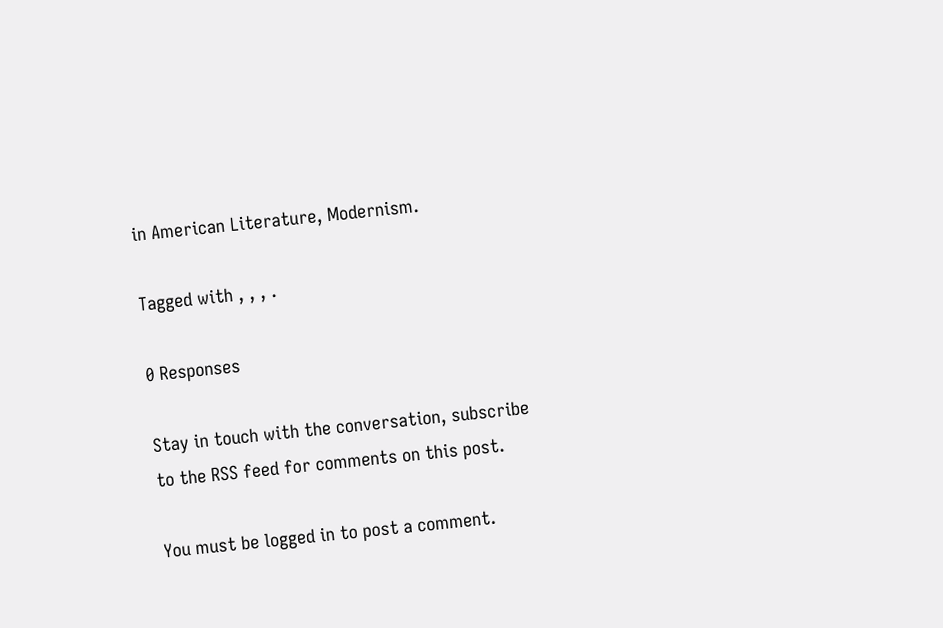in American Literature, Modernism.

Tagged with , , , .

0 Responses

Stay in touch with the conversation, subscribe to the RSS feed for comments on this post.

You must be logged in to post a comment.